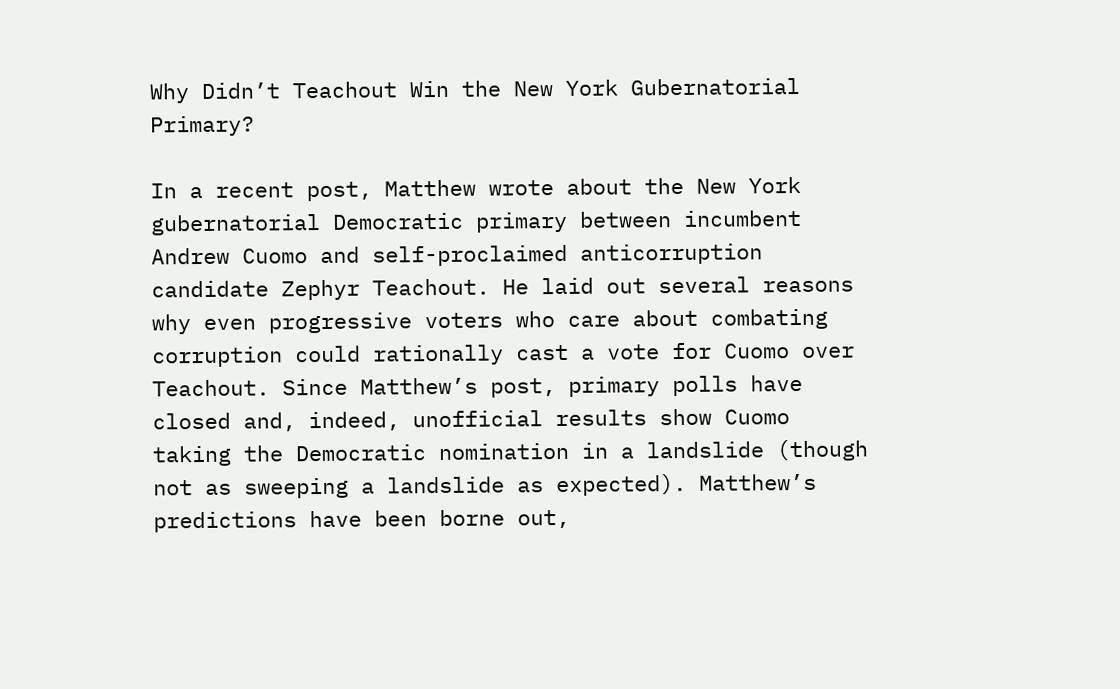Why Didn’t Teachout Win the New York Gubernatorial Primary?

In a recent post, Matthew wrote about the New York gubernatorial Democratic primary between incumbent Andrew Cuomo and self-proclaimed anticorruption candidate Zephyr Teachout. He laid out several reasons why even progressive voters who care about combating corruption could rationally cast a vote for Cuomo over Teachout. Since Matthew’s post, primary polls have closed and, indeed, unofficial results show Cuomo taking the Democratic nomination in a landslide (though not as sweeping a landslide as expected). Matthew’s predictions have been borne out,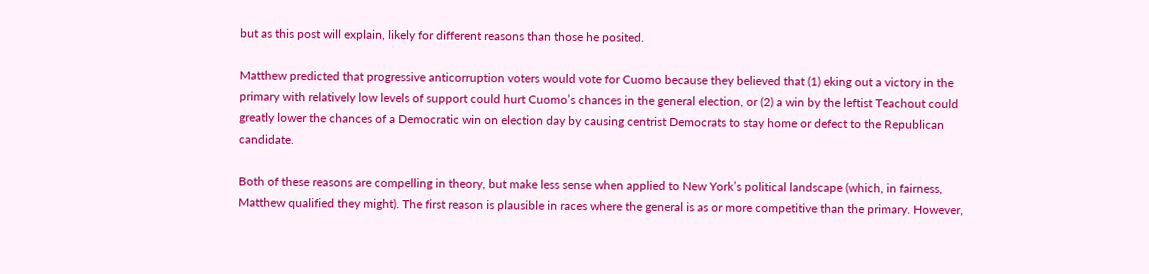but as this post will explain, likely for different reasons than those he posited.

Matthew predicted that progressive anticorruption voters would vote for Cuomo because they believed that (1) eking out a victory in the primary with relatively low levels of support could hurt Cuomo’s chances in the general election, or (2) a win by the leftist Teachout could greatly lower the chances of a Democratic win on election day by causing centrist Democrats to stay home or defect to the Republican candidate.

Both of these reasons are compelling in theory, but make less sense when applied to New York’s political landscape (which, in fairness, Matthew qualified they might). The first reason is plausible in races where the general is as or more competitive than the primary. However,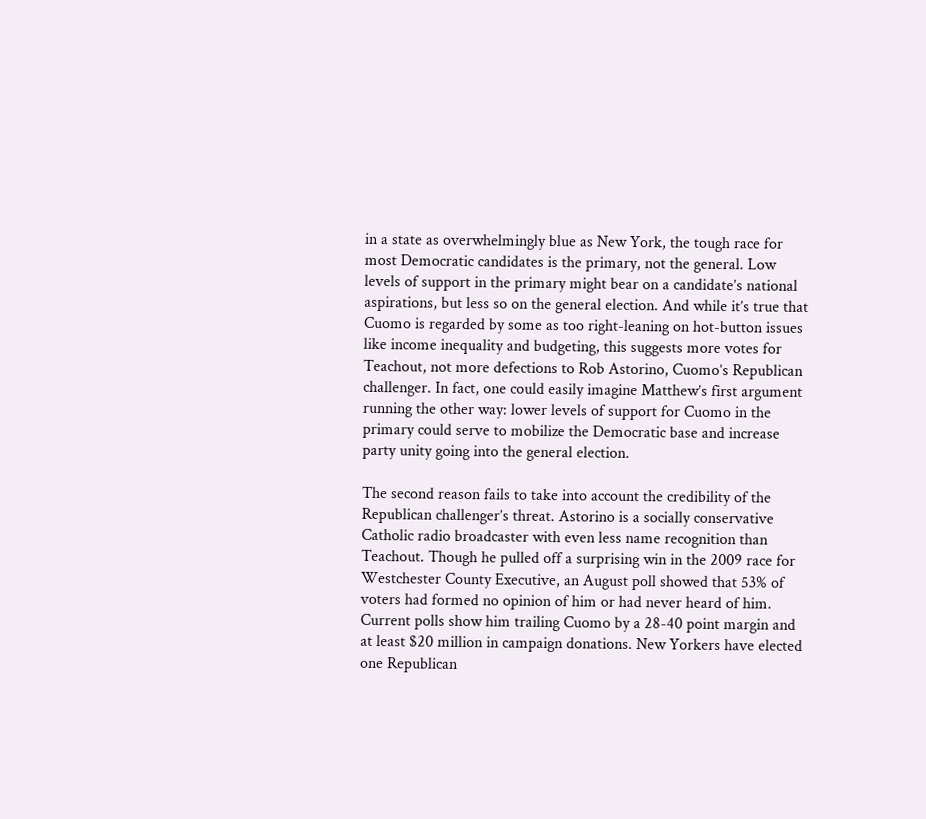in a state as overwhelmingly blue as New York, the tough race for most Democratic candidates is the primary, not the general. Low levels of support in the primary might bear on a candidate’s national aspirations, but less so on the general election. And while it’s true that Cuomo is regarded by some as too right-leaning on hot-button issues like income inequality and budgeting, this suggests more votes for Teachout, not more defections to Rob Astorino, Cuomo’s Republican challenger. In fact, one could easily imagine Matthew’s first argument running the other way: lower levels of support for Cuomo in the primary could serve to mobilize the Democratic base and increase party unity going into the general election.

The second reason fails to take into account the credibility of the Republican challenger’s threat. Astorino is a socially conservative Catholic radio broadcaster with even less name recognition than Teachout. Though he pulled off a surprising win in the 2009 race for Westchester County Executive, an August poll showed that 53% of voters had formed no opinion of him or had never heard of him. Current polls show him trailing Cuomo by a 28-40 point margin and at least $20 million in campaign donations. New Yorkers have elected one Republican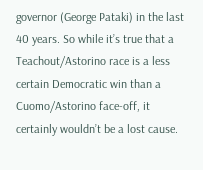governor (George Pataki) in the last 40 years. So while it’s true that a Teachout/Astorino race is a less certain Democratic win than a Cuomo/Astorino face-off, it certainly wouldn’t be a lost cause.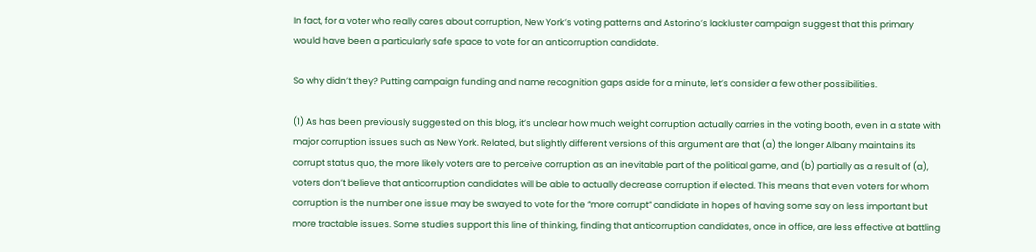In fact, for a voter who really cares about corruption, New York’s voting patterns and Astorino’s lackluster campaign suggest that this primary would have been a particularly safe space to vote for an anticorruption candidate.

So why didn’t they? Putting campaign funding and name recognition gaps aside for a minute, let’s consider a few other possibilities.

(1) As has been previously suggested on this blog, it’s unclear how much weight corruption actually carries in the voting booth, even in a state with major corruption issues such as New York. Related, but slightly different versions of this argument are that (a) the longer Albany maintains its corrupt status quo, the more likely voters are to perceive corruption as an inevitable part of the political game, and (b) partially as a result of (a), voters don’t believe that anticorruption candidates will be able to actually decrease corruption if elected. This means that even voters for whom corruption is the number one issue may be swayed to vote for the “more corrupt” candidate in hopes of having some say on less important but more tractable issues. Some studies support this line of thinking, finding that anticorruption candidates, once in office, are less effective at battling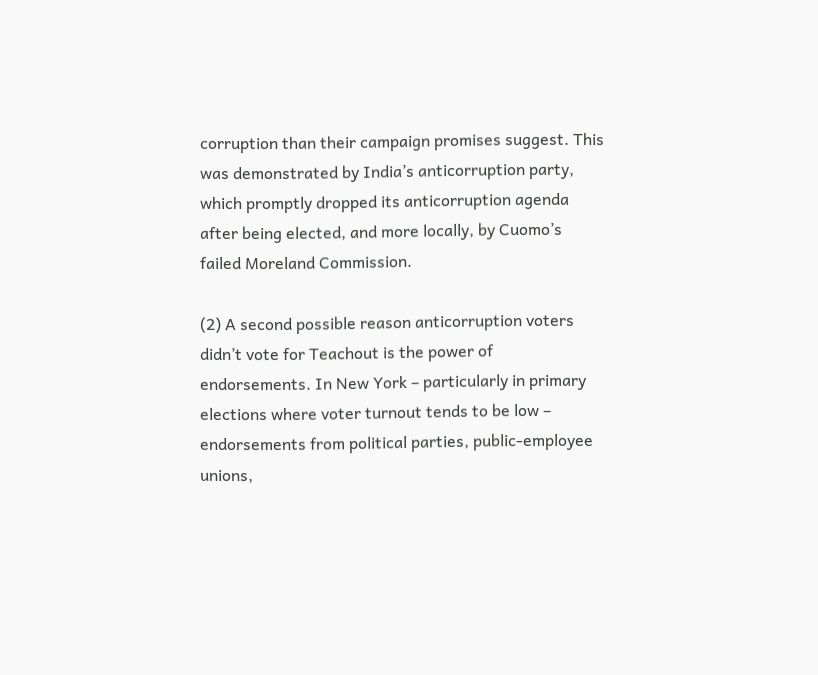corruption than their campaign promises suggest. This was demonstrated by India’s anticorruption party, which promptly dropped its anticorruption agenda after being elected, and more locally, by Cuomo’s failed Moreland Commission.

(2) A second possible reason anticorruption voters didn’t vote for Teachout is the power of endorsements. In New York – particularly in primary elections where voter turnout tends to be low – endorsements from political parties, public-employee unions,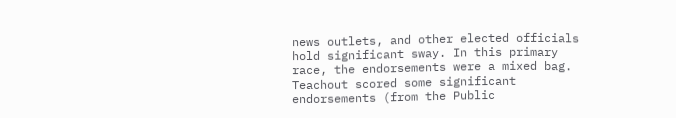news outlets, and other elected officials hold significant sway. In this primary race, the endorsements were a mixed bag. Teachout scored some significant endorsements (from the Public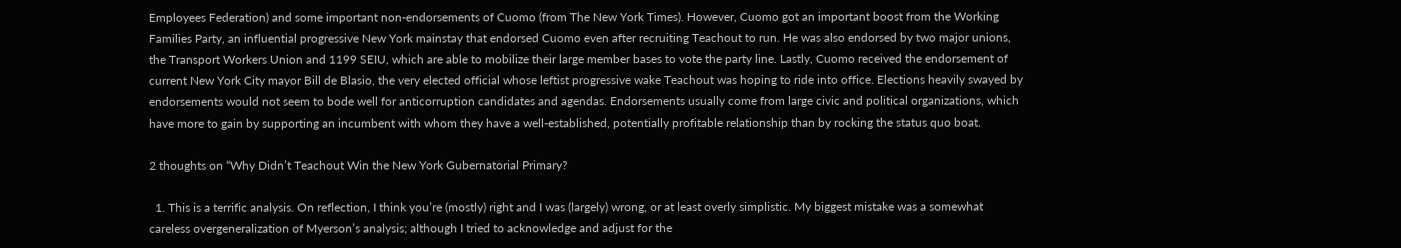Employees Federation) and some important non-endorsements of Cuomo (from The New York Times). However, Cuomo got an important boost from the Working Families Party, an influential progressive New York mainstay that endorsed Cuomo even after recruiting Teachout to run. He was also endorsed by two major unions, the Transport Workers Union and 1199 SEIU, which are able to mobilize their large member bases to vote the party line. Lastly, Cuomo received the endorsement of current New York City mayor Bill de Blasio, the very elected official whose leftist progressive wake Teachout was hoping to ride into office. Elections heavily swayed by endorsements would not seem to bode well for anticorruption candidates and agendas. Endorsements usually come from large civic and political organizations, which have more to gain by supporting an incumbent with whom they have a well-established, potentially profitable relationship than by rocking the status quo boat.

2 thoughts on “Why Didn’t Teachout Win the New York Gubernatorial Primary?

  1. This is a terrific analysis. On reflection, I think you’re (mostly) right and I was (largely) wrong, or at least overly simplistic. My biggest mistake was a somewhat careless overgeneralization of Myerson’s analysis; although I tried to acknowledge and adjust for the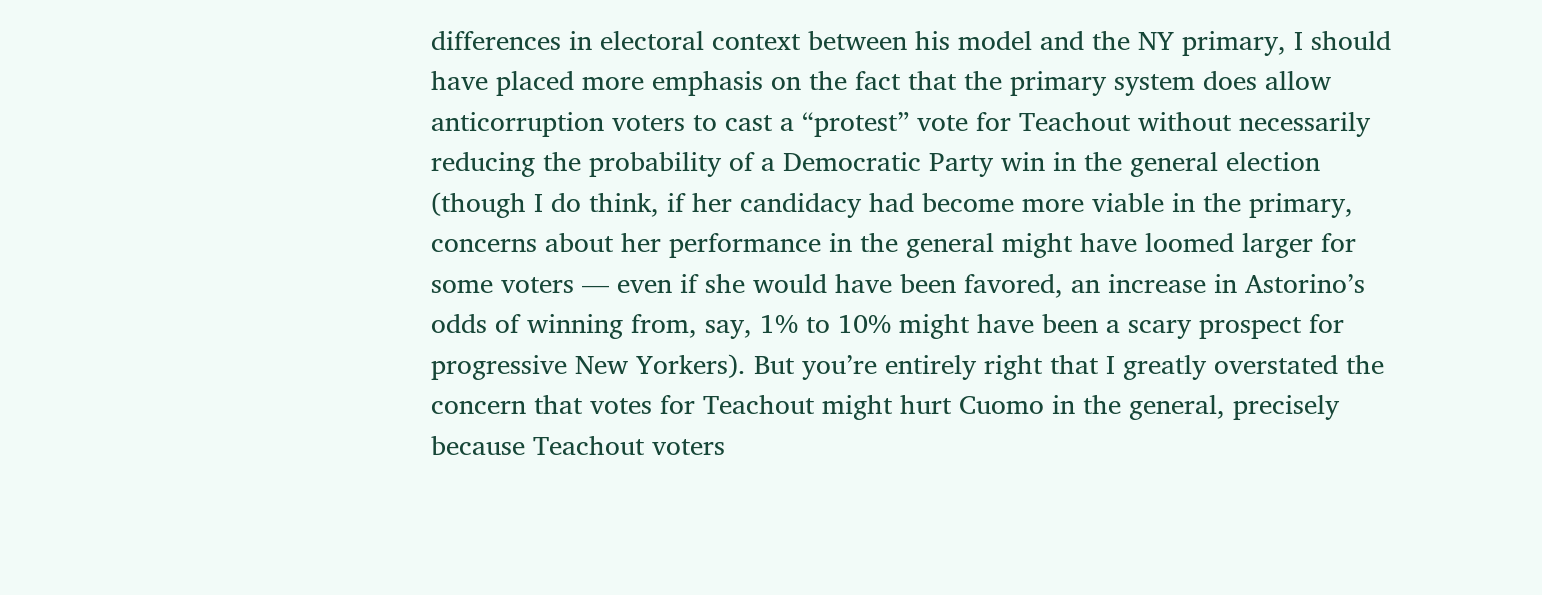differences in electoral context between his model and the NY primary, I should have placed more emphasis on the fact that the primary system does allow anticorruption voters to cast a “protest” vote for Teachout without necessarily reducing the probability of a Democratic Party win in the general election (though I do think, if her candidacy had become more viable in the primary, concerns about her performance in the general might have loomed larger for some voters — even if she would have been favored, an increase in Astorino’s odds of winning from, say, 1% to 10% might have been a scary prospect for progressive New Yorkers). But you’re entirely right that I greatly overstated the concern that votes for Teachout might hurt Cuomo in the general, precisely because Teachout voters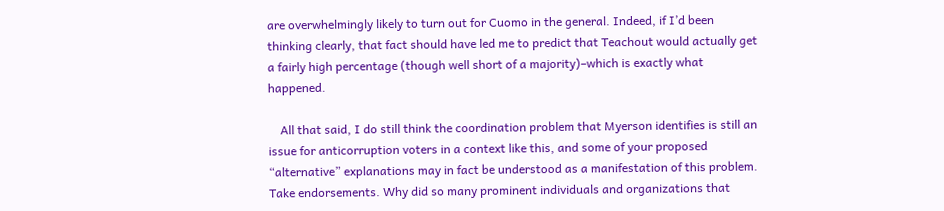are overwhelmingly likely to turn out for Cuomo in the general. Indeed, if I’d been thinking clearly, that fact should have led me to predict that Teachout would actually get a fairly high percentage (though well short of a majority)–which is exactly what happened.

    All that said, I do still think the coordination problem that Myerson identifies is still an issue for anticorruption voters in a context like this, and some of your proposed “alternative” explanations may in fact be understood as a manifestation of this problem. Take endorsements. Why did so many prominent individuals and organizations that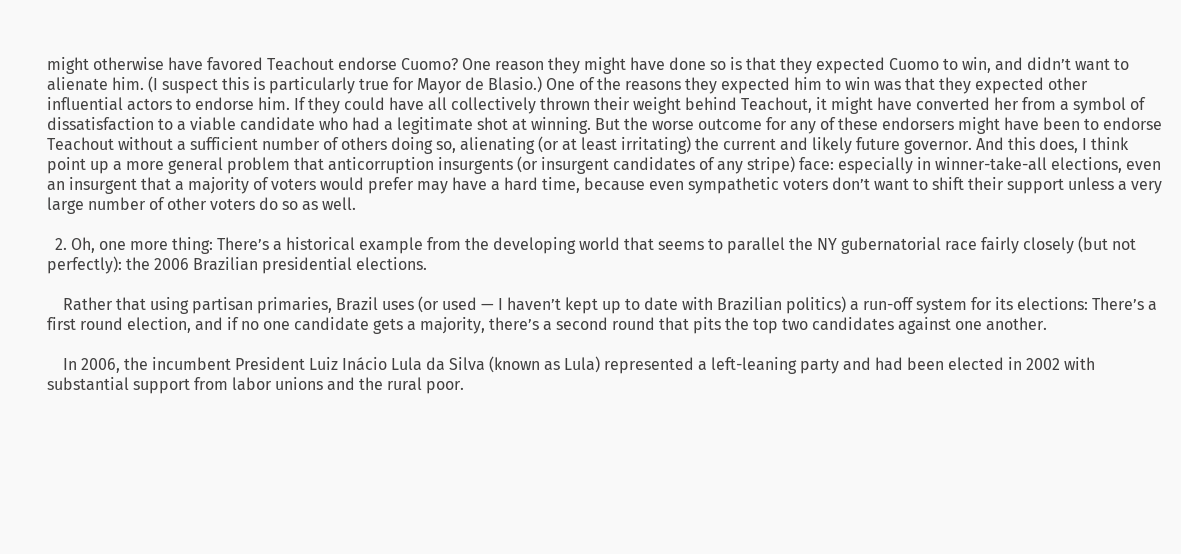might otherwise have favored Teachout endorse Cuomo? One reason they might have done so is that they expected Cuomo to win, and didn’t want to alienate him. (I suspect this is particularly true for Mayor de Blasio.) One of the reasons they expected him to win was that they expected other influential actors to endorse him. If they could have all collectively thrown their weight behind Teachout, it might have converted her from a symbol of dissatisfaction to a viable candidate who had a legitimate shot at winning. But the worse outcome for any of these endorsers might have been to endorse Teachout without a sufficient number of others doing so, alienating (or at least irritating) the current and likely future governor. And this does, I think point up a more general problem that anticorruption insurgents (or insurgent candidates of any stripe) face: especially in winner-take-all elections, even an insurgent that a majority of voters would prefer may have a hard time, because even sympathetic voters don’t want to shift their support unless a very large number of other voters do so as well.

  2. Oh, one more thing: There’s a historical example from the developing world that seems to parallel the NY gubernatorial race fairly closely (but not perfectly): the 2006 Brazilian presidential elections.

    Rather that using partisan primaries, Brazil uses (or used — I haven’t kept up to date with Brazilian politics) a run-off system for its elections: There’s a first round election, and if no one candidate gets a majority, there’s a second round that pits the top two candidates against one another.

    In 2006, the incumbent President Luiz Inácio Lula da Silva (known as Lula) represented a left-leaning party and had been elected in 2002 with substantial support from labor unions and the rural poor.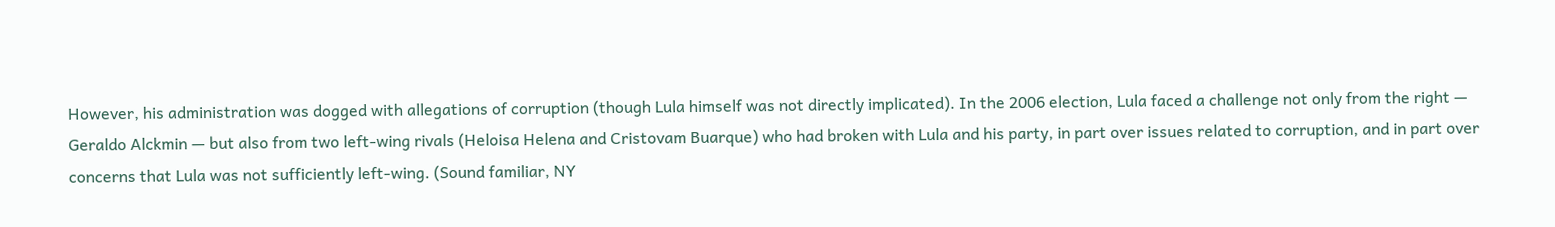However, his administration was dogged with allegations of corruption (though Lula himself was not directly implicated). In the 2006 election, Lula faced a challenge not only from the right — Geraldo Alckmin — but also from two left-wing rivals (Heloisa Helena and Cristovam Buarque) who had broken with Lula and his party, in part over issues related to corruption, and in part over concerns that Lula was not sufficiently left-wing. (Sound familiar, NY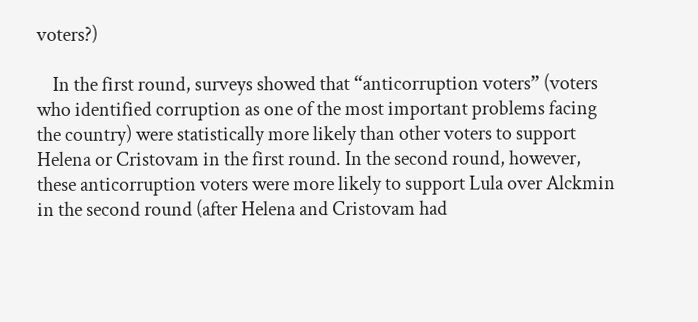voters?)

    In the first round, surveys showed that “anticorruption voters” (voters who identified corruption as one of the most important problems facing the country) were statistically more likely than other voters to support Helena or Cristovam in the first round. In the second round, however, these anticorruption voters were more likely to support Lula over Alckmin in the second round (after Helena and Cristovam had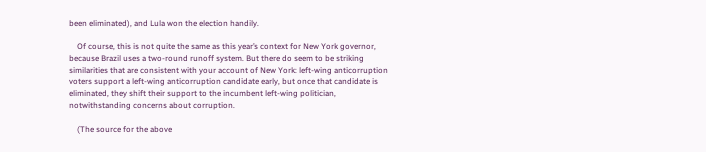been eliminated), and Lula won the election handily.

    Of course, this is not quite the same as this year’s context for New York governor, because Brazil uses a two-round runoff system. But there do seem to be striking similarities that are consistent with your account of New York: left-wing anticorruption voters support a left-wing anticorruption candidate early, but once that candidate is eliminated, they shift their support to the incumbent left-wing politician, notwithstanding concerns about corruption.

    (The source for the above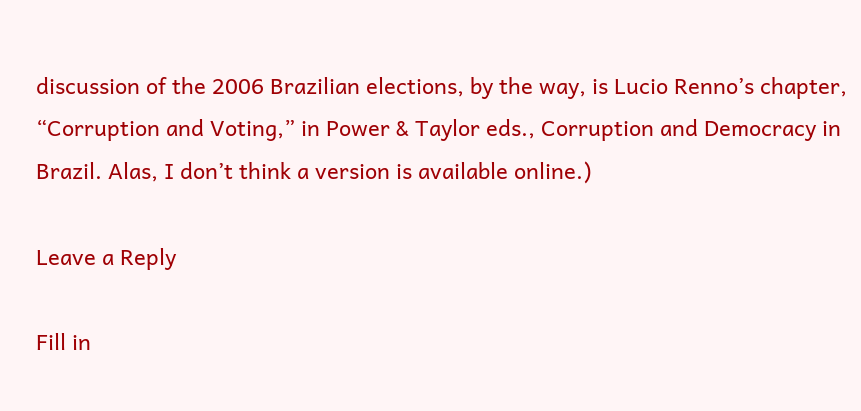discussion of the 2006 Brazilian elections, by the way, is Lucio Renno’s chapter, “Corruption and Voting,” in Power & Taylor eds., Corruption and Democracy in Brazil. Alas, I don’t think a version is available online.)

Leave a Reply

Fill in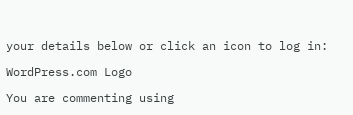your details below or click an icon to log in:

WordPress.com Logo

You are commenting using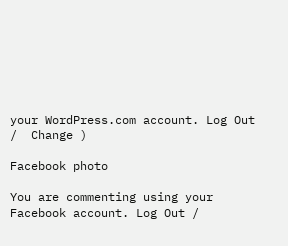your WordPress.com account. Log Out /  Change )

Facebook photo

You are commenting using your Facebook account. Log Out /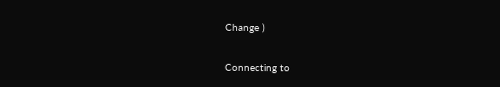Change )

Connecting to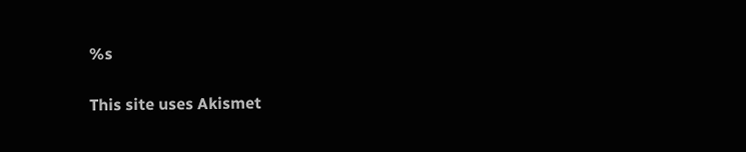%s

This site uses Akismet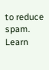to reduce spam. Learn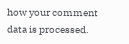how your comment data is processed.